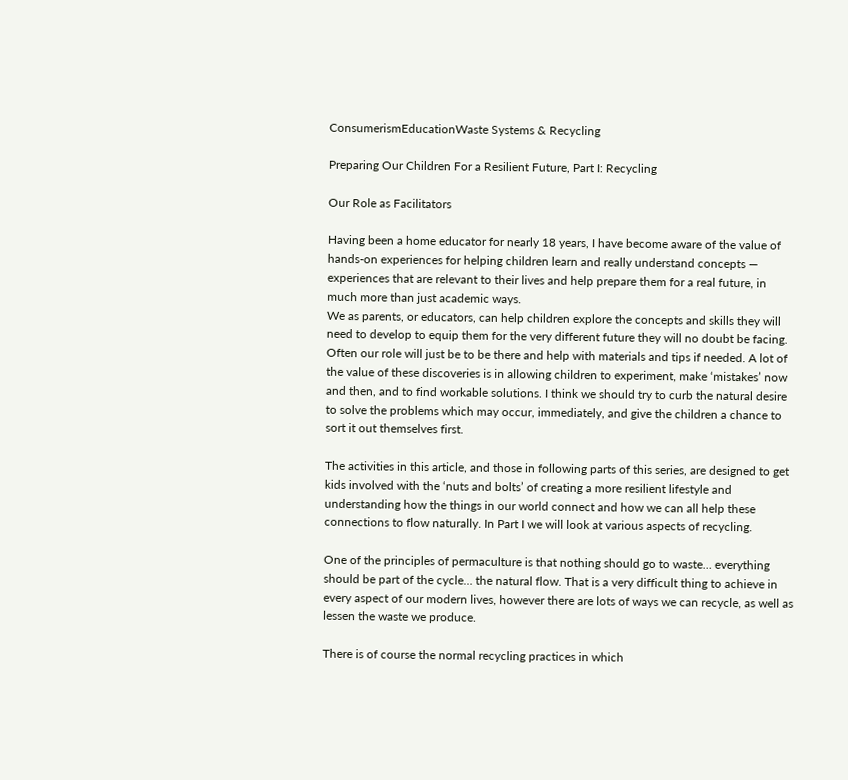ConsumerismEducationWaste Systems & Recycling

Preparing Our Children For a Resilient Future, Part I: Recycling

Our Role as Facilitators

Having been a home educator for nearly 18 years, I have become aware of the value of hands-on experiences for helping children learn and really understand concepts — experiences that are relevant to their lives and help prepare them for a real future, in much more than just academic ways.
We as parents, or educators, can help children explore the concepts and skills they will need to develop to equip them for the very different future they will no doubt be facing. Often our role will just be to be there and help with materials and tips if needed. A lot of the value of these discoveries is in allowing children to experiment, make ‘mistakes’ now and then, and to find workable solutions. I think we should try to curb the natural desire to solve the problems which may occur, immediately, and give the children a chance to sort it out themselves first.

The activities in this article, and those in following parts of this series, are designed to get kids involved with the ‘nuts and bolts’ of creating a more resilient lifestyle and understanding how the things in our world connect and how we can all help these connections to flow naturally. In Part I we will look at various aspects of recycling.

One of the principles of permaculture is that nothing should go to waste… everything should be part of the cycle… the natural flow. That is a very difficult thing to achieve in every aspect of our modern lives, however there are lots of ways we can recycle, as well as lessen the waste we produce.

There is of course the normal recycling practices in which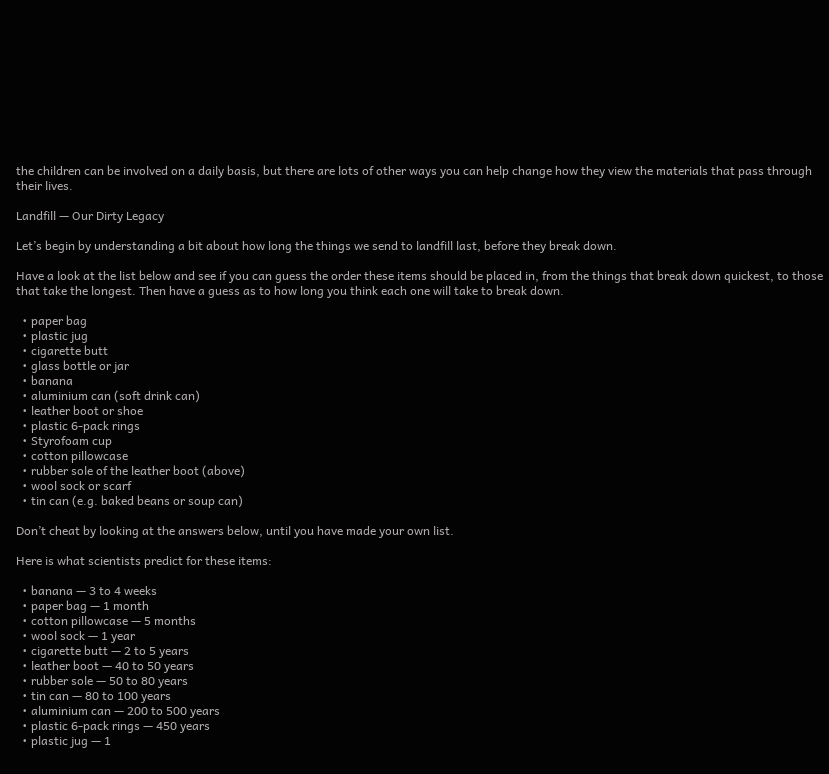the children can be involved on a daily basis, but there are lots of other ways you can help change how they view the materials that pass through their lives.

Landfill — Our Dirty Legacy

Let’s begin by understanding a bit about how long the things we send to landfill last, before they break down.

Have a look at the list below and see if you can guess the order these items should be placed in, from the things that break down quickest, to those that take the longest. Then have a guess as to how long you think each one will take to break down.

  • paper bag
  • plastic jug
  • cigarette butt
  • glass bottle or jar
  • banana
  • aluminium can (soft drink can)
  • leather boot or shoe
  • plastic 6-pack rings
  • Styrofoam cup
  • cotton pillowcase
  • rubber sole of the leather boot (above)
  • wool sock or scarf
  • tin can (e.g. baked beans or soup can)

Don’t cheat by looking at the answers below, until you have made your own list.

Here is what scientists predict for these items:

  • banana — 3 to 4 weeks
  • paper bag — 1 month
  • cotton pillowcase — 5 months
  • wool sock — 1 year
  • cigarette butt — 2 to 5 years
  • leather boot — 40 to 50 years
  • rubber sole — 50 to 80 years
  • tin can — 80 to 100 years
  • aluminium can — 200 to 500 years
  • plastic 6-pack rings — 450 years
  • plastic jug — 1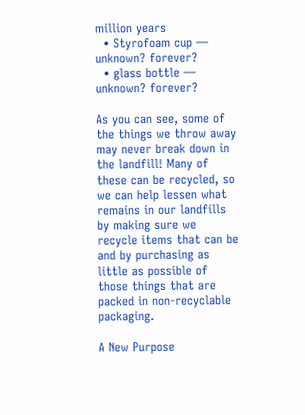million years
  • Styrofoam cup — unknown? forever?
  • glass bottle — unknown? forever?

As you can see, some of the things we throw away may never break down in the landfill! Many of these can be recycled, so we can help lessen what remains in our landfills by making sure we recycle items that can be and by purchasing as little as possible of those things that are packed in non-recyclable packaging.

A New Purpose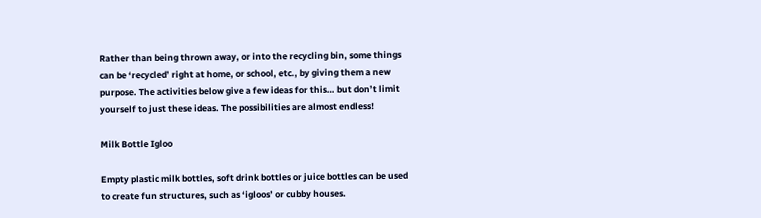Rather than being thrown away, or into the recycling bin, some things can be ‘recycled’ right at home, or school, etc., by giving them a new purpose. The activities below give a few ideas for this… but don’t limit yourself to just these ideas. The possibilities are almost endless!

Milk Bottle Igloo

Empty plastic milk bottles, soft drink bottles or juice bottles can be used to create fun structures, such as ‘igloos’ or cubby houses.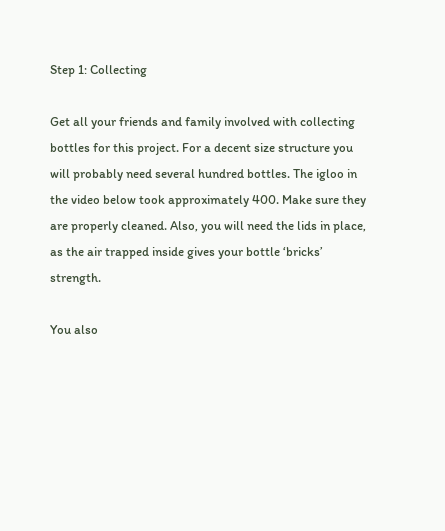Step 1: Collecting

Get all your friends and family involved with collecting bottles for this project. For a decent size structure you will probably need several hundred bottles. The igloo in the video below took approximately 400. Make sure they are properly cleaned. Also, you will need the lids in place, as the air trapped inside gives your bottle ‘bricks’ strength.

You also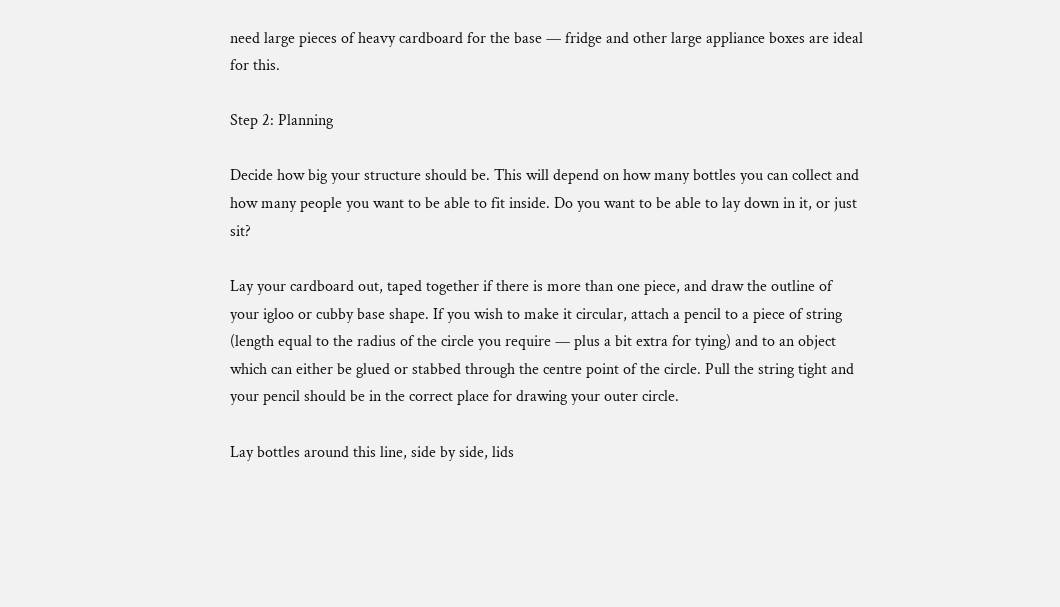need large pieces of heavy cardboard for the base — fridge and other large appliance boxes are ideal for this.

Step 2: Planning

Decide how big your structure should be. This will depend on how many bottles you can collect and how many people you want to be able to fit inside. Do you want to be able to lay down in it, or just sit?

Lay your cardboard out, taped together if there is more than one piece, and draw the outline of your igloo or cubby base shape. If you wish to make it circular, attach a pencil to a piece of string (length equal to the radius of the circle you require — plus a bit extra for tying) and to an object which can either be glued or stabbed through the centre point of the circle. Pull the string tight and your pencil should be in the correct place for drawing your outer circle.

Lay bottles around this line, side by side, lids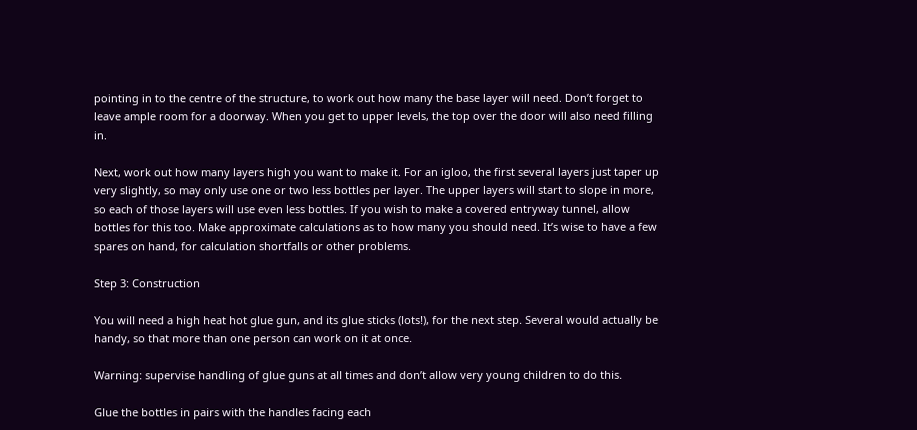pointing in to the centre of the structure, to work out how many the base layer will need. Don’t forget to leave ample room for a doorway. When you get to upper levels, the top over the door will also need filling in.

Next, work out how many layers high you want to make it. For an igloo, the first several layers just taper up very slightly, so may only use one or two less bottles per layer. The upper layers will start to slope in more, so each of those layers will use even less bottles. If you wish to make a covered entryway tunnel, allow bottles for this too. Make approximate calculations as to how many you should need. It’s wise to have a few spares on hand, for calculation shortfalls or other problems.

Step 3: Construction

You will need a high heat hot glue gun, and its glue sticks (lots!), for the next step. Several would actually be handy, so that more than one person can work on it at once.

Warning: supervise handling of glue guns at all times and don’t allow very young children to do this.

Glue the bottles in pairs with the handles facing each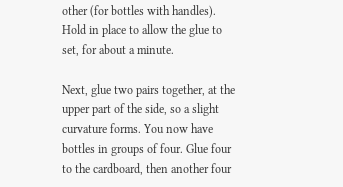other (for bottles with handles). Hold in place to allow the glue to set, for about a minute.

Next, glue two pairs together, at the upper part of the side, so a slight curvature forms. You now have bottles in groups of four. Glue four to the cardboard, then another four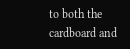to both the cardboard and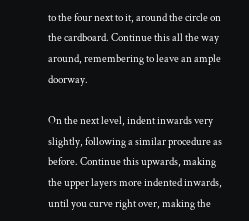to the four next to it, around the circle on the cardboard. Continue this all the way around, remembering to leave an ample doorway.

On the next level, indent inwards very slightly, following a similar procedure as before. Continue this upwards, making the upper layers more indented inwards, until you curve right over, making the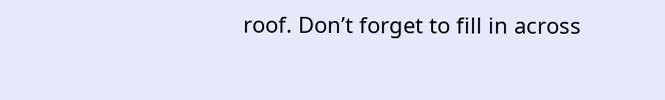roof. Don’t forget to fill in across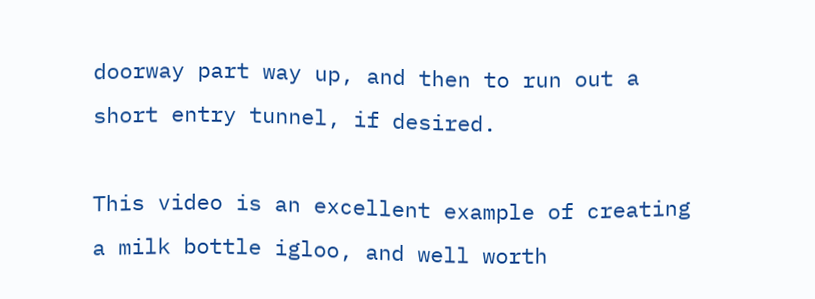doorway part way up, and then to run out a short entry tunnel, if desired.

This video is an excellent example of creating a milk bottle igloo, and well worth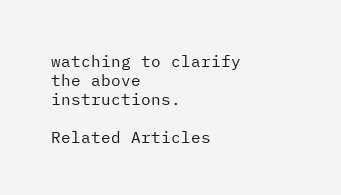watching to clarify the above instructions.

Related Articles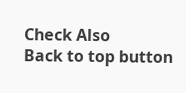Check Also
Back to top button